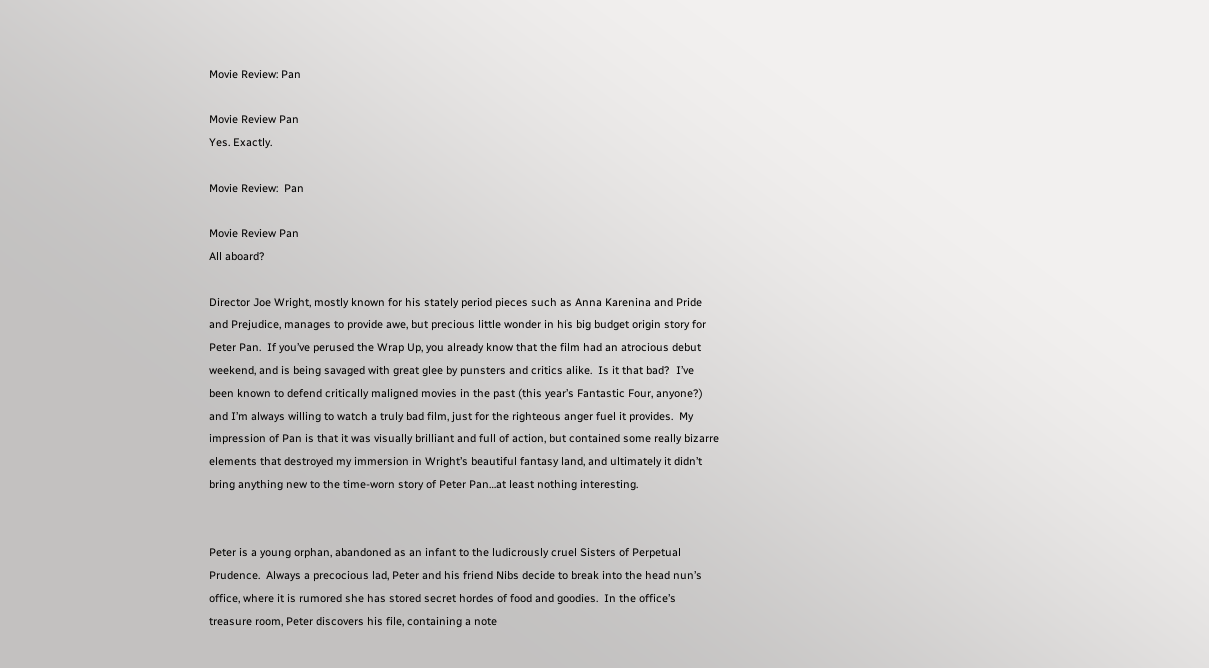Movie Review: Pan

Movie Review Pan
Yes. Exactly.

Movie Review:  Pan

Movie Review Pan
All aboard?

Director Joe Wright, mostly known for his stately period pieces such as Anna Karenina and Pride and Prejudice, manages to provide awe, but precious little wonder in his big budget origin story for Peter Pan.  If you’ve perused the Wrap Up, you already know that the film had an atrocious debut weekend, and is being savaged with great glee by punsters and critics alike.  Is it that bad?  I’ve been known to defend critically maligned movies in the past (this year’s Fantastic Four, anyone?) and I’m always willing to watch a truly bad film, just for the righteous anger fuel it provides.  My impression of Pan is that it was visually brilliant and full of action, but contained some really bizarre elements that destroyed my immersion in Wright’s beautiful fantasy land, and ultimately it didn’t bring anything new to the time-worn story of Peter Pan…at least nothing interesting.


Peter is a young orphan, abandoned as an infant to the ludicrously cruel Sisters of Perpetual Prudence.  Always a precocious lad, Peter and his friend Nibs decide to break into the head nun’s office, where it is rumored she has stored secret hordes of food and goodies.  In the office’s treasure room, Peter discovers his file, containing a note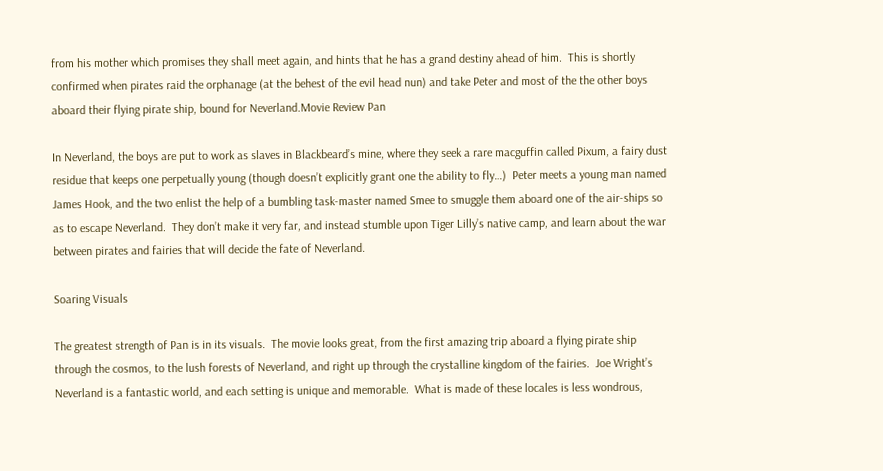from his mother which promises they shall meet again, and hints that he has a grand destiny ahead of him.  This is shortly confirmed when pirates raid the orphanage (at the behest of the evil head nun) and take Peter and most of the the other boys aboard their flying pirate ship, bound for Neverland.Movie Review Pan

In Neverland, the boys are put to work as slaves in Blackbeard’s mine, where they seek a rare macguffin called Pixum, a fairy dust residue that keeps one perpetually young (though doesn’t explicitly grant one the ability to fly…)  Peter meets a young man named James Hook, and the two enlist the help of a bumbling task-master named Smee to smuggle them aboard one of the air-ships so as to escape Neverland.  They don’t make it very far, and instead stumble upon Tiger Lilly’s native camp, and learn about the war between pirates and fairies that will decide the fate of Neverland.

Soaring Visuals

The greatest strength of Pan is in its visuals.  The movie looks great, from the first amazing trip aboard a flying pirate ship through the cosmos, to the lush forests of Neverland, and right up through the crystalline kingdom of the fairies.  Joe Wright’s Neverland is a fantastic world, and each setting is unique and memorable.  What is made of these locales is less wondrous,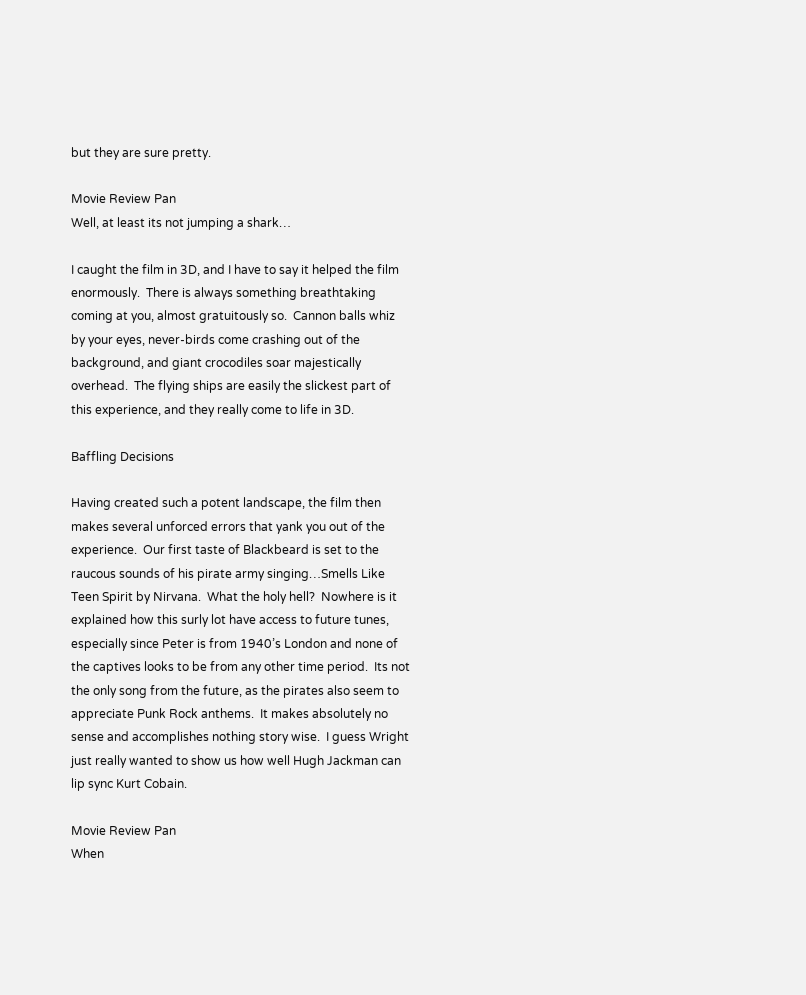but they are sure pretty.

Movie Review Pan
Well, at least its not jumping a shark…

I caught the film in 3D, and I have to say it helped the film enormously.  There is always something breathtaking coming at you, almost gratuitously so.  Cannon balls whiz by your eyes, never-birds come crashing out of the background, and giant crocodiles soar majestically overhead.  The flying ships are easily the slickest part of this experience, and they really come to life in 3D.

Baffling Decisions

Having created such a potent landscape, the film then makes several unforced errors that yank you out of the experience.  Our first taste of Blackbeard is set to the raucous sounds of his pirate army singing…Smells Like Teen Spirit by Nirvana.  What the holy hell?  Nowhere is it explained how this surly lot have access to future tunes, especially since Peter is from 1940’s London and none of the captives looks to be from any other time period.  Its not the only song from the future, as the pirates also seem to appreciate Punk Rock anthems.  It makes absolutely no sense and accomplishes nothing story wise.  I guess Wright just really wanted to show us how well Hugh Jackman can lip sync Kurt Cobain.

Movie Review Pan
When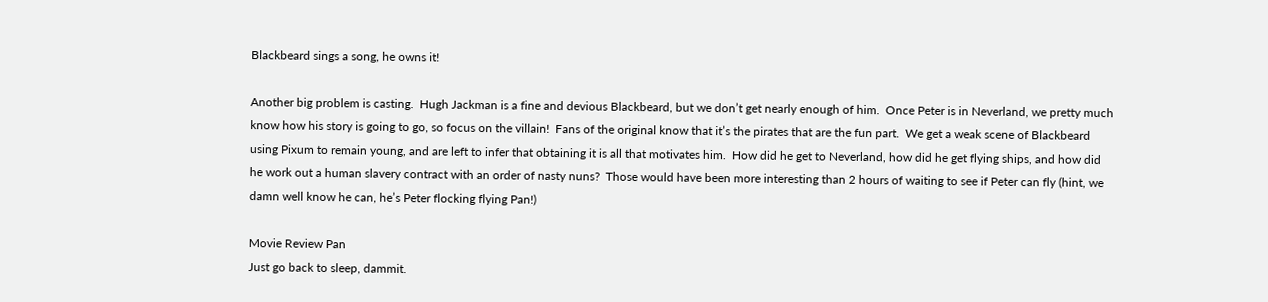Blackbeard sings a song, he owns it!

Another big problem is casting.  Hugh Jackman is a fine and devious Blackbeard, but we don’t get nearly enough of him.  Once Peter is in Neverland, we pretty much know how his story is going to go, so focus on the villain!  Fans of the original know that it’s the pirates that are the fun part.  We get a weak scene of Blackbeard using Pixum to remain young, and are left to infer that obtaining it is all that motivates him.  How did he get to Neverland, how did he get flying ships, and how did he work out a human slavery contract with an order of nasty nuns?  Those would have been more interesting than 2 hours of waiting to see if Peter can fly (hint, we damn well know he can, he’s Peter flocking flying Pan!)

Movie Review Pan
Just go back to sleep, dammit.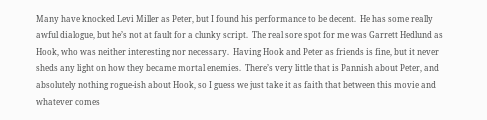Many have knocked Levi Miller as Peter, but I found his performance to be decent.  He has some really awful dialogue, but he’s not at fault for a clunky script.  The real sore spot for me was Garrett Hedlund as Hook, who was neither interesting nor necessary.  Having Hook and Peter as friends is fine, but it never sheds any light on how they became mortal enemies.  There’s very little that is Pannish about Peter, and absolutely nothing rogue-ish about Hook, so I guess we just take it as faith that between this movie and whatever comes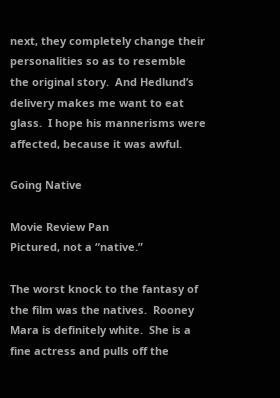next, they completely change their personalities so as to resemble the original story.  And Hedlund’s delivery makes me want to eat glass.  I hope his mannerisms were affected, because it was awful.

Going Native

Movie Review Pan
Pictured, not a “native.”

The worst knock to the fantasy of the film was the natives.  Rooney Mara is definitely white.  She is a fine actress and pulls off the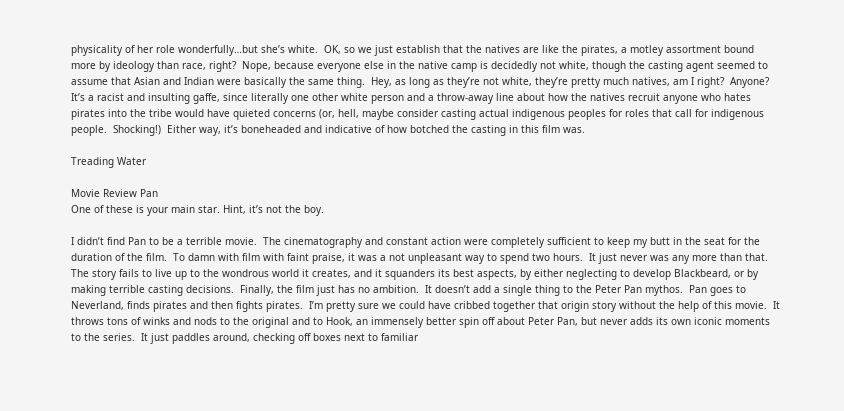physicality of her role wonderfully…but she’s white.  OK, so we just establish that the natives are like the pirates, a motley assortment bound more by ideology than race, right?  Nope, because everyone else in the native camp is decidedly not white, though the casting agent seemed to assume that Asian and Indian were basically the same thing.  Hey, as long as they’re not white, they’re pretty much natives, am I right?  Anyone?  It’s a racist and insulting gaffe, since literally one other white person and a throw-away line about how the natives recruit anyone who hates pirates into the tribe would have quieted concerns (or, hell, maybe consider casting actual indigenous peoples for roles that call for indigenous people.  Shocking!)  Either way, it’s boneheaded and indicative of how botched the casting in this film was.

Treading Water

Movie Review Pan
One of these is your main star. Hint, it’s not the boy.

I didn’t find Pan to be a terrible movie.  The cinematography and constant action were completely sufficient to keep my butt in the seat for the duration of the film.  To damn with film with faint praise, it was a not unpleasant way to spend two hours.  It just never was any more than that.  The story fails to live up to the wondrous world it creates, and it squanders its best aspects, by either neglecting to develop Blackbeard, or by making terrible casting decisions.  Finally, the film just has no ambition.  It doesn’t add a single thing to the Peter Pan mythos.  Pan goes to Neverland, finds pirates and then fights pirates.  I’m pretty sure we could have cribbed together that origin story without the help of this movie.  It throws tons of winks and nods to the original and to Hook, an immensely better spin off about Peter Pan, but never adds its own iconic moments to the series.  It just paddles around, checking off boxes next to familiar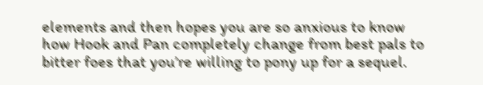elements and then hopes you are so anxious to know how Hook and Pan completely change from best pals to bitter foes that you’re willing to pony up for a sequel.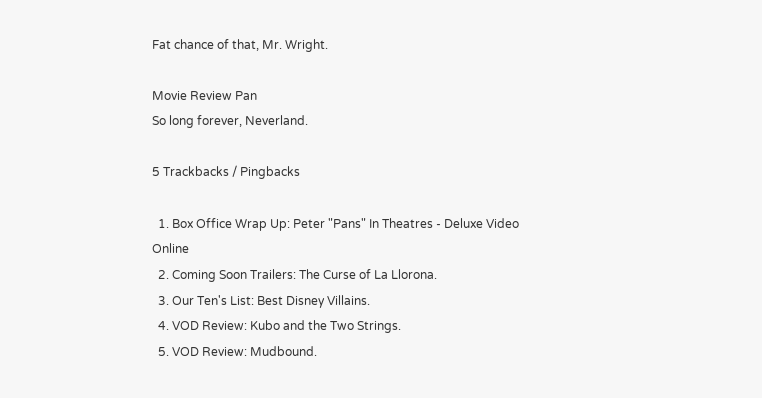Fat chance of that, Mr. Wright.

Movie Review Pan
So long forever, Neverland.

5 Trackbacks / Pingbacks

  1. Box Office Wrap Up: Peter "Pans" In Theatres - Deluxe Video Online
  2. Coming Soon Trailers: The Curse of La Llorona.
  3. Our Ten's List: Best Disney Villains.
  4. VOD Review: Kubo and the Two Strings.
  5. VOD Review: Mudbound.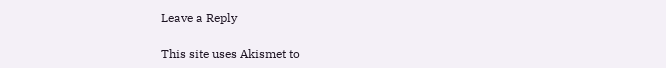Leave a Reply

This site uses Akismet to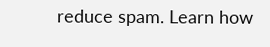reduce spam. Learn how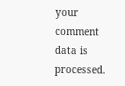your comment data is processed.